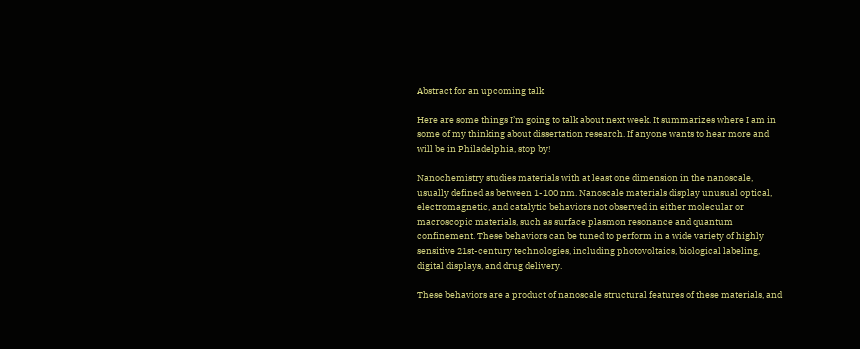Abstract for an upcoming talk

Here are some things I’m going to talk about next week. It summarizes where I am in some of my thinking about dissertation research. If anyone wants to hear more and will be in Philadelphia, stop by!

Nanochemistry studies materials with at least one dimension in the nanoscale, usually defined as between 1-100 nm. Nanoscale materials display unusual optical, electromagnetic, and catalytic behaviors not observed in either molecular or macroscopic materials, such as surface plasmon resonance and quantum confinement. These behaviors can be tuned to perform in a wide variety of highly sensitive 21st-century technologies, including photovoltaics, biological labeling, digital displays, and drug delivery.

These behaviors are a product of nanoscale structural features of these materials, and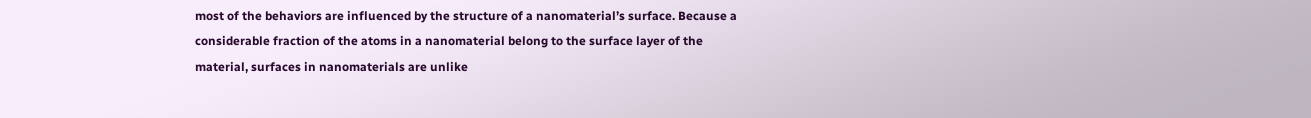most of the behaviors are influenced by the structure of a nanomaterial’s surface. Because a considerable fraction of the atoms in a nanomaterial belong to the surface layer of the material, surfaces in nanomaterials are unlike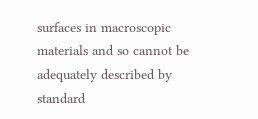surfaces in macroscopic materials and so cannot be adequately described by standard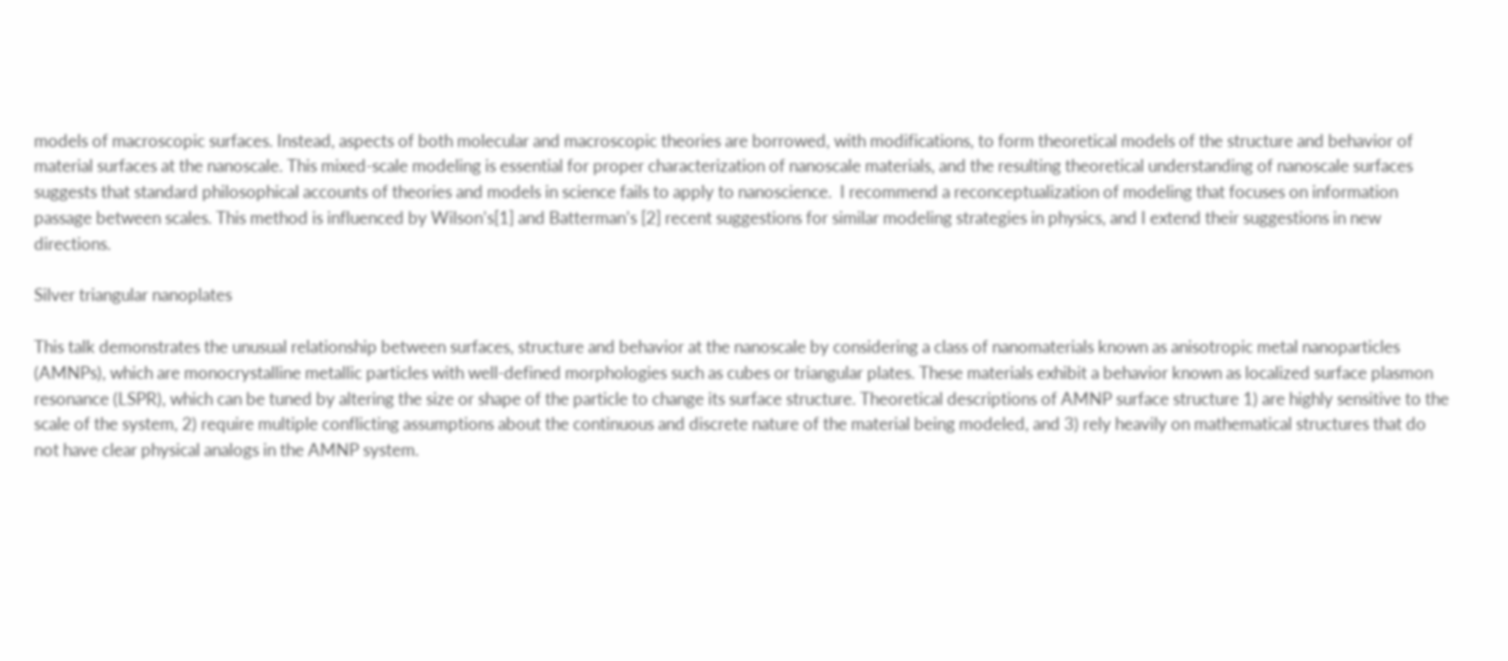models of macroscopic surfaces. Instead, aspects of both molecular and macroscopic theories are borrowed, with modifications, to form theoretical models of the structure and behavior of material surfaces at the nanoscale. This mixed-scale modeling is essential for proper characterization of nanoscale materials, and the resulting theoretical understanding of nanoscale surfaces suggests that standard philosophical accounts of theories and models in science fails to apply to nanoscience.  I recommend a reconceptualization of modeling that focuses on information passage between scales. This method is influenced by Wilson’s[1] and Batterman’s [2] recent suggestions for similar modeling strategies in physics, and I extend their suggestions in new directions.

Silver triangular nanoplates

This talk demonstrates the unusual relationship between surfaces, structure and behavior at the nanoscale by considering a class of nanomaterials known as anisotropic metal nanoparticles (AMNPs), which are monocrystalline metallic particles with well-defined morphologies such as cubes or triangular plates. These materials exhibit a behavior known as localized surface plasmon resonance (LSPR), which can be tuned by altering the size or shape of the particle to change its surface structure. Theoretical descriptions of AMNP surface structure 1) are highly sensitive to the scale of the system, 2) require multiple conflicting assumptions about the continuous and discrete nature of the material being modeled, and 3) rely heavily on mathematical structures that do not have clear physical analogs in the AMNP system.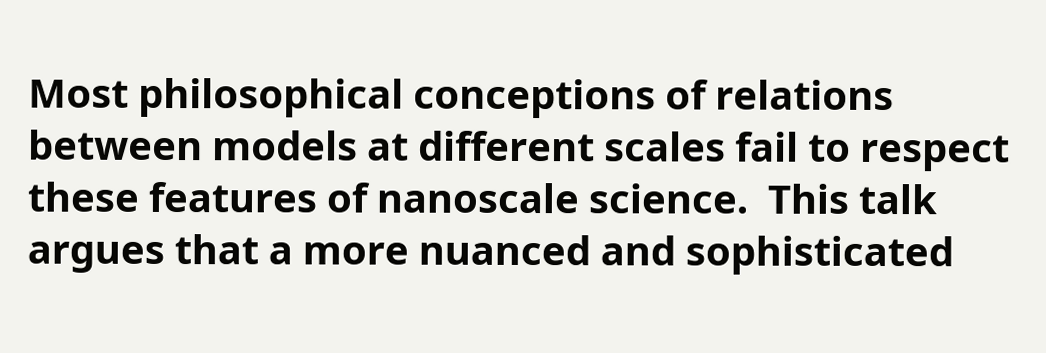Most philosophical conceptions of relations between models at different scales fail to respect these features of nanoscale science.  This talk argues that a more nuanced and sophisticated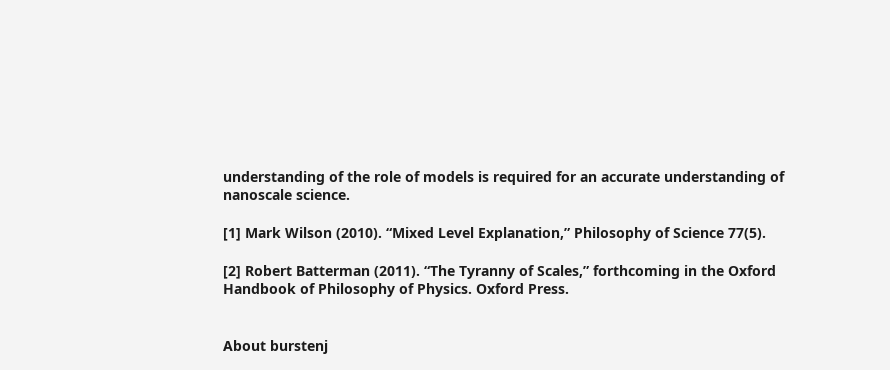understanding of the role of models is required for an accurate understanding of nanoscale science.

[1] Mark Wilson (2010). “Mixed Level Explanation,” Philosophy of Science 77(5).

[2] Robert Batterman (2011). “The Tyranny of Scales,” forthcoming in the Oxford Handbook of Philosophy of Physics. Oxford Press.


About burstenj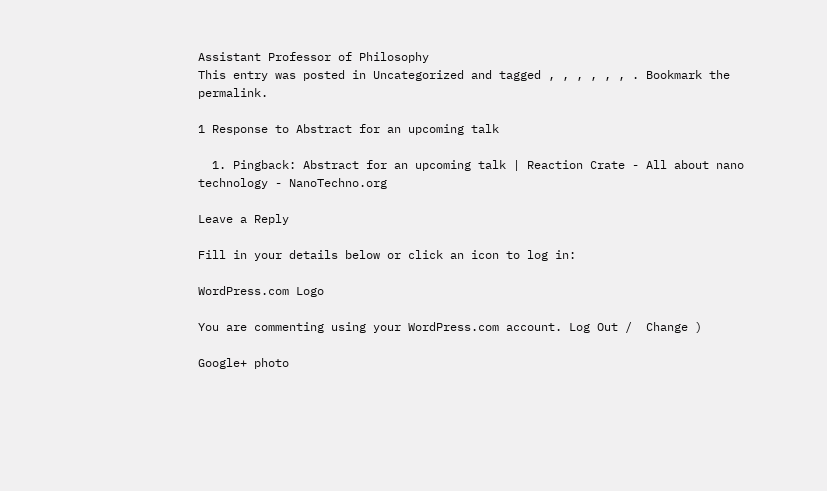Assistant Professor of Philosophy
This entry was posted in Uncategorized and tagged , , , , , , . Bookmark the permalink.

1 Response to Abstract for an upcoming talk

  1. Pingback: Abstract for an upcoming talk | Reaction Crate - All about nano technology - NanoTechno.org

Leave a Reply

Fill in your details below or click an icon to log in:

WordPress.com Logo

You are commenting using your WordPress.com account. Log Out /  Change )

Google+ photo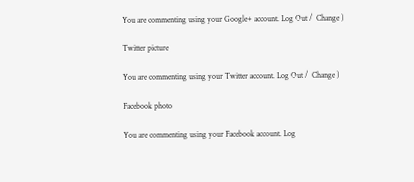You are commenting using your Google+ account. Log Out /  Change )

Twitter picture

You are commenting using your Twitter account. Log Out /  Change )

Facebook photo

You are commenting using your Facebook account. Log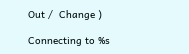Out /  Change )

Connecting to %s